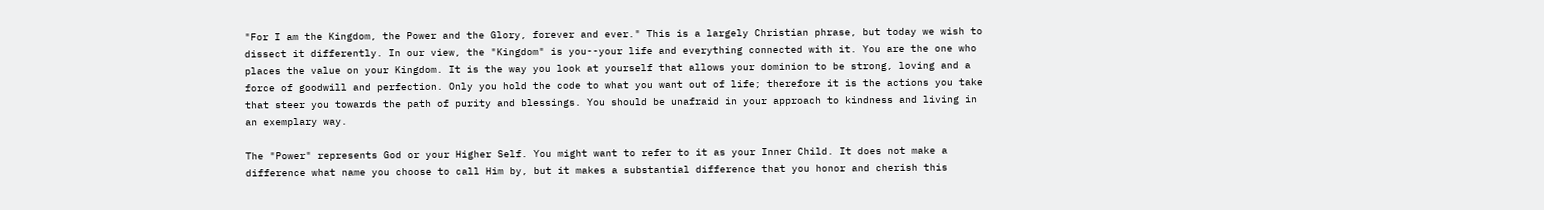"For I am the Kingdom, the Power and the Glory, forever and ever." This is a largely Christian phrase, but today we wish to dissect it differently. In our view, the "Kingdom" is you--your life and everything connected with it. You are the one who places the value on your Kingdom. It is the way you look at yourself that allows your dominion to be strong, loving and a force of goodwill and perfection. Only you hold the code to what you want out of life; therefore it is the actions you take that steer you towards the path of purity and blessings. You should be unafraid in your approach to kindness and living in an exemplary way.

The "Power" represents God or your Higher Self. You might want to refer to it as your Inner Child. It does not make a difference what name you choose to call Him by, but it makes a substantial difference that you honor and cherish this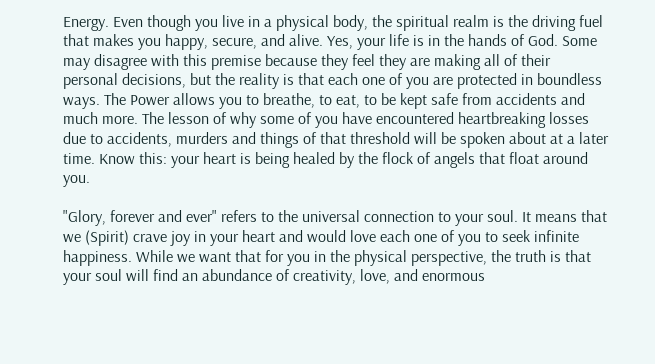Energy. Even though you live in a physical body, the spiritual realm is the driving fuel that makes you happy, secure, and alive. Yes, your life is in the hands of God. Some may disagree with this premise because they feel they are making all of their personal decisions, but the reality is that each one of you are protected in boundless ways. The Power allows you to breathe, to eat, to be kept safe from accidents and much more. The lesson of why some of you have encountered heartbreaking losses due to accidents, murders and things of that threshold will be spoken about at a later time. Know this: your heart is being healed by the flock of angels that float around you.

"Glory, forever and ever" refers to the universal connection to your soul. It means that we (Spirit) crave joy in your heart and would love each one of you to seek infinite happiness. While we want that for you in the physical perspective, the truth is that your soul will find an abundance of creativity, love, and enormous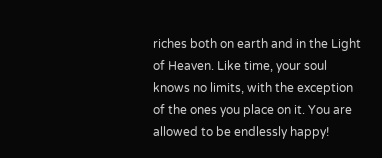riches both on earth and in the Light of Heaven. Like time, your soul knows no limits, with the exception of the ones you place on it. You are allowed to be endlessly happy!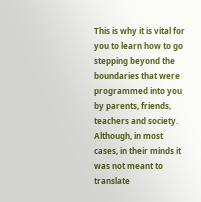This is why it is vital for you to learn how to go stepping beyond the boundaries that were programmed into you by parents, friends, teachers and society. Although, in most cases, in their minds it was not meant to translate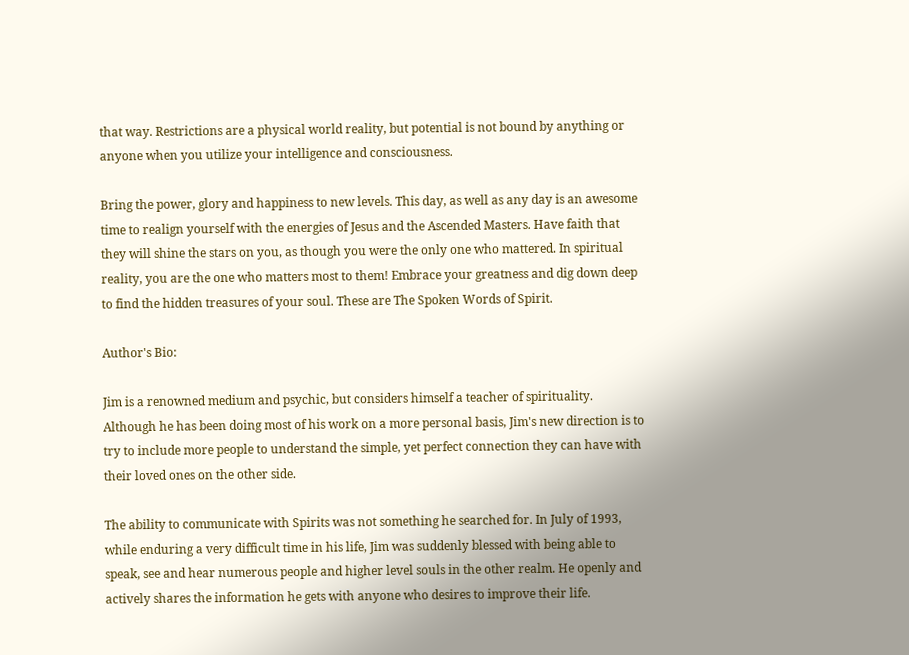that way. Restrictions are a physical world reality, but potential is not bound by anything or anyone when you utilize your intelligence and consciousness.

Bring the power, glory and happiness to new levels. This day, as well as any day is an awesome time to realign yourself with the energies of Jesus and the Ascended Masters. Have faith that they will shine the stars on you, as though you were the only one who mattered. In spiritual reality, you are the one who matters most to them! Embrace your greatness and dig down deep to find the hidden treasures of your soul. These are The Spoken Words of Spirit.

Author's Bio:

Jim is a renowned medium and psychic, but considers himself a teacher of spirituality. Although he has been doing most of his work on a more personal basis, Jim's new direction is to try to include more people to understand the simple, yet perfect connection they can have with their loved ones on the other side.

The ability to communicate with Spirits was not something he searched for. In July of 1993, while enduring a very difficult time in his life, Jim was suddenly blessed with being able to speak, see and hear numerous people and higher level souls in the other realm. He openly and actively shares the information he gets with anyone who desires to improve their life.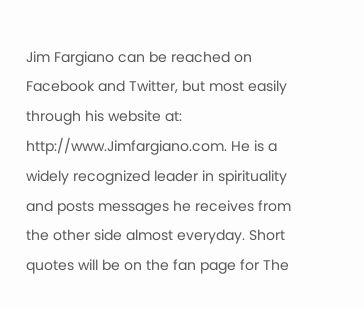Jim Fargiano can be reached on Facebook and Twitter, but most easily through his website at: http://www.Jimfargiano.com. He is a widely recognized leader in spirituality and posts messages he receives from the other side almost everyday. Short quotes will be on the fan page for The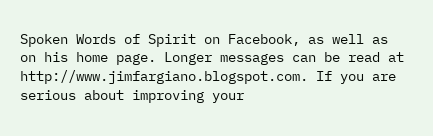Spoken Words of Spirit on Facebook, as well as on his home page. Longer messages can be read at http://www.jimfargiano.blogspot.com. If you are serious about improving your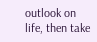outlook on life, then take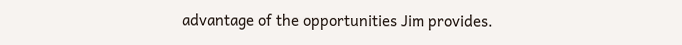advantage of the opportunities Jim provides.